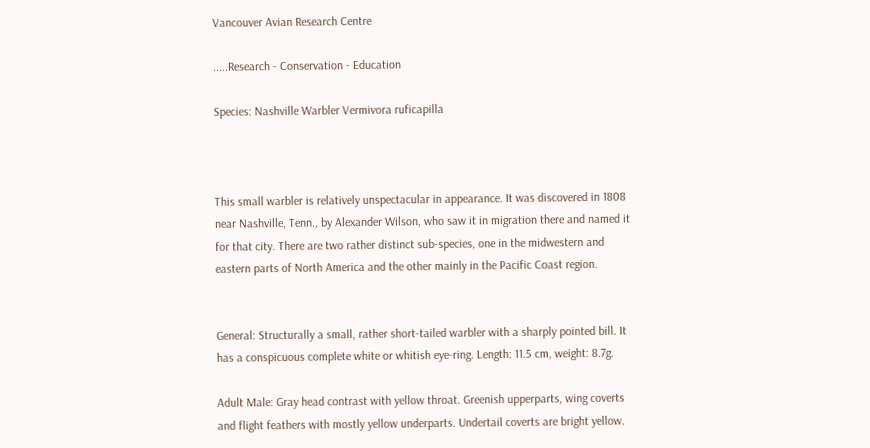Vancouver Avian Research Centre

.....Research - Conservation - Education

Species: Nashville Warbler Vermivora ruficapilla



This small warbler is relatively unspectacular in appearance. It was discovered in 1808 near Nashville, Tenn., by Alexander Wilson, who saw it in migration there and named it for that city. There are two rather distinct sub-species, one in the midwestern and eastern parts of North America and the other mainly in the Pacific Coast region.


General: Structurally a small, rather short-tailed warbler with a sharply pointed bill. It has a conspicuous complete white or whitish eye-ring. Length: 11.5 cm, weight: 8.7g.

Adult Male: Gray head contrast with yellow throat. Greenish upperparts, wing coverts and flight feathers with mostly yellow underparts. Undertail coverts are bright yellow.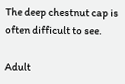The deep chestnut cap is often difficult to see.

Adult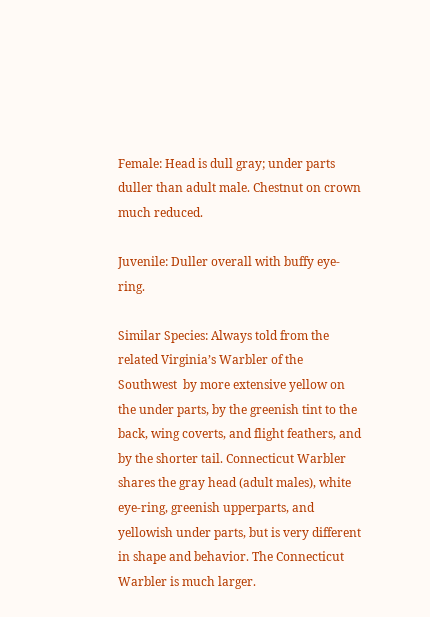Female: Head is dull gray; under parts duller than adult male. Chestnut on crown much reduced.

Juvenile: Duller overall with buffy eye-ring.

Similar Species: Always told from the related Virginia’s Warbler of the Southwest  by more extensive yellow on the under parts, by the greenish tint to the back, wing coverts, and flight feathers, and by the shorter tail. Connecticut Warbler shares the gray head (adult males), white eye-ring, greenish upperparts, and yellowish under parts, but is very different in shape and behavior. The Connecticut Warbler is much larger.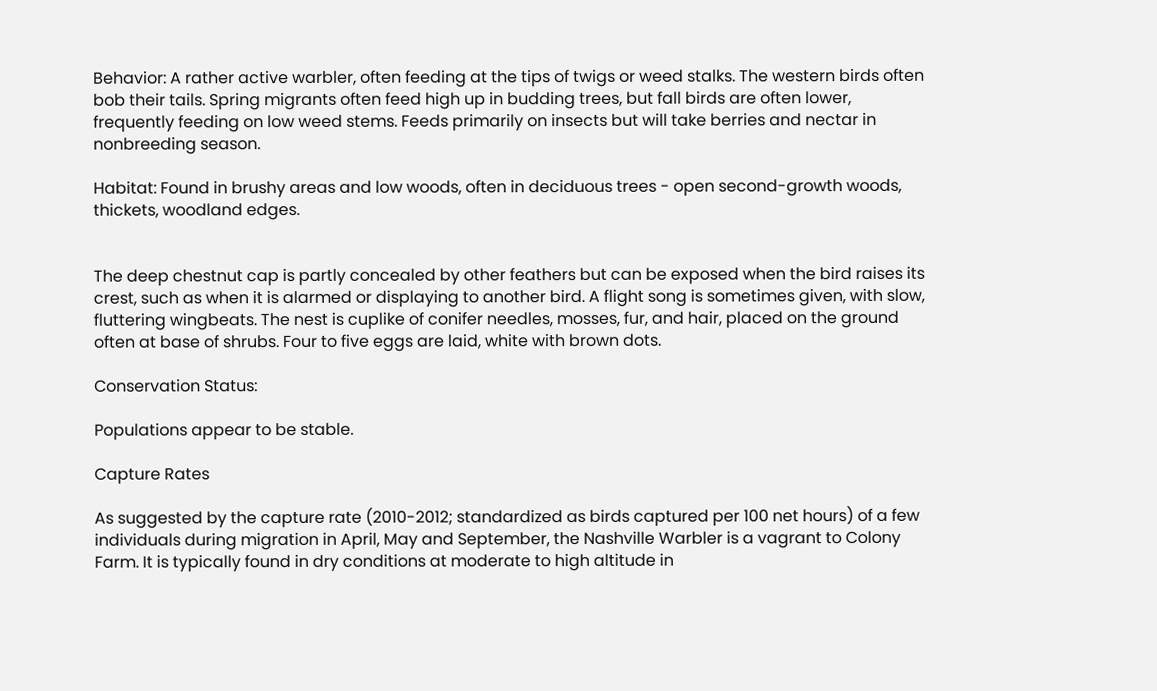Behavior: A rather active warbler, often feeding at the tips of twigs or weed stalks. The western birds often bob their tails. Spring migrants often feed high up in budding trees, but fall birds are often lower, frequently feeding on low weed stems. Feeds primarily on insects but will take berries and nectar in nonbreeding season.

Habitat: Found in brushy areas and low woods, often in deciduous trees - open second-growth woods, thickets, woodland edges.


The deep chestnut cap is partly concealed by other feathers but can be exposed when the bird raises its crest, such as when it is alarmed or displaying to another bird. A flight song is sometimes given, with slow, fluttering wingbeats. The nest is cuplike of conifer needles, mosses, fur, and hair, placed on the ground often at base of shrubs. Four to five eggs are laid, white with brown dots.

Conservation Status:

Populations appear to be stable.

Capture Rates

As suggested by the capture rate (2010-2012; standardized as birds captured per 100 net hours) of a few individuals during migration in April, May and September, the Nashville Warbler is a vagrant to Colony Farm. It is typically found in dry conditions at moderate to high altitude in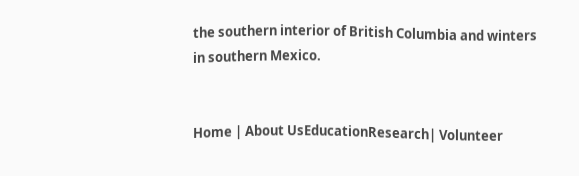the southern interior of British Columbia and winters in southern Mexico.


Home | About UsEducationResearch| Volunteer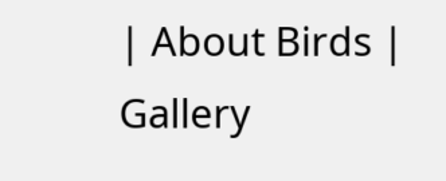| About Birds | Gallery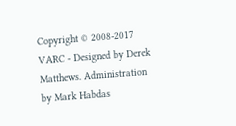Copyright © 2008-2017 VARC - Designed by Derek Matthews. Administration by Mark Habdas